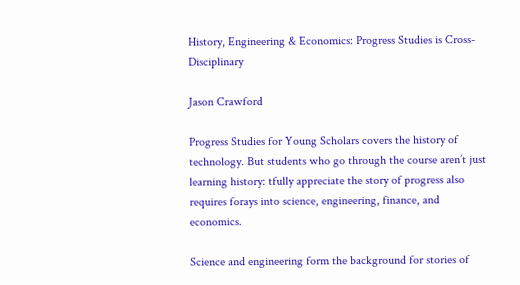History, Engineering & Economics: Progress Studies is Cross-Disciplinary

Jason Crawford

Progress Studies for Young Scholars covers the history of technology. But students who go through the course aren’t just learning history: tfully appreciate the story of progress also requires forays into science, engineering, finance, and economics.

Science and engineering form the background for stories of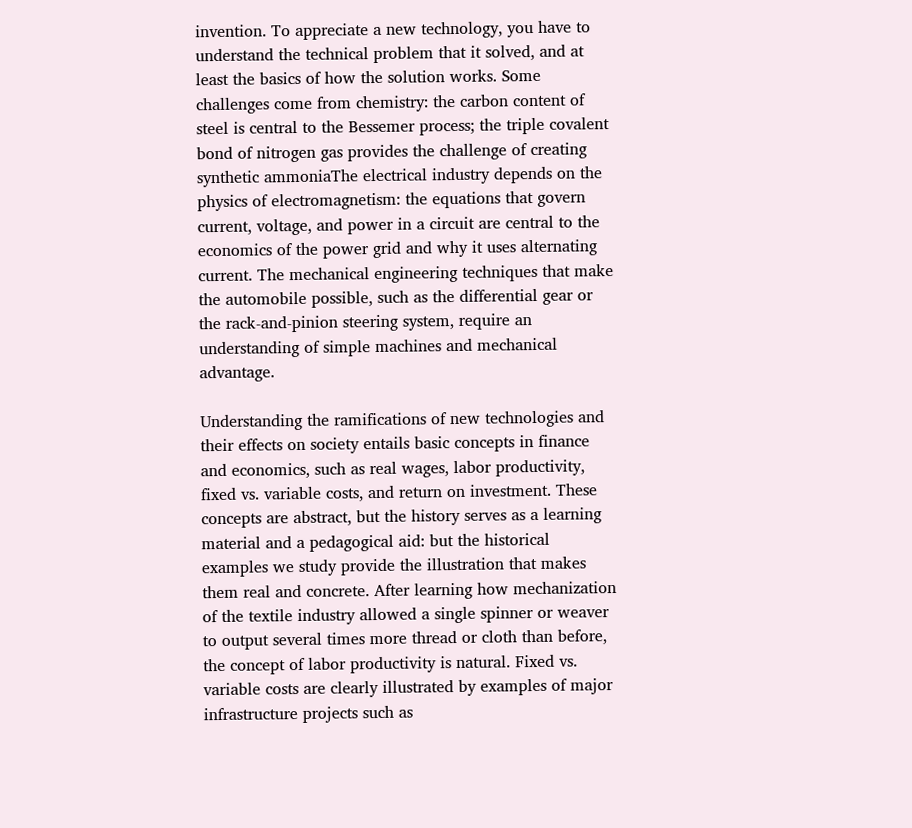invention. To appreciate a new technology, you have to understand the technical problem that it solved, and at least the basics of how the solution works. Some challenges come from chemistry: the carbon content of steel is central to the Bessemer process; the triple covalent bond of nitrogen gas provides the challenge of creating synthetic ammoniaThe electrical industry depends on the physics of electromagnetism: the equations that govern current, voltage, and power in a circuit are central to the economics of the power grid and why it uses alternating current. The mechanical engineering techniques that make the automobile possible, such as the differential gear or the rack-and-pinion steering system, require an understanding of simple machines and mechanical advantage.

Understanding the ramifications of new technologies and their effects on society entails basic concepts in finance and economics, such as real wages, labor productivity, fixed vs. variable costs, and return on investment. These concepts are abstract, but the history serves as a learning material and a pedagogical aid: but the historical examples we study provide the illustration that makes them real and concrete. After learning how mechanization of the textile industry allowed a single spinner or weaver to output several times more thread or cloth than before, the concept of labor productivity is natural. Fixed vs. variable costs are clearly illustrated by examples of major infrastructure projects such as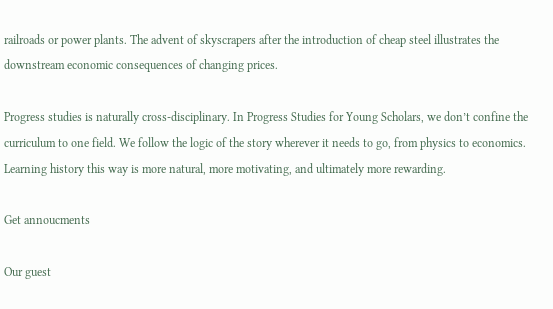railroads or power plants. The advent of skyscrapers after the introduction of cheap steel illustrates the downstream economic consequences of changing prices.

Progress studies is naturally cross-disciplinary. In Progress Studies for Young Scholars, we don’t confine the curriculum to one field. We follow the logic of the story wherever it needs to go, from physics to economics. Learning history this way is more natural, more motivating, and ultimately more rewarding.

Get annoucments

Our guest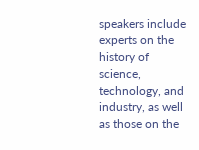speakers include experts on the history of science, technology, and industry, as well as those on the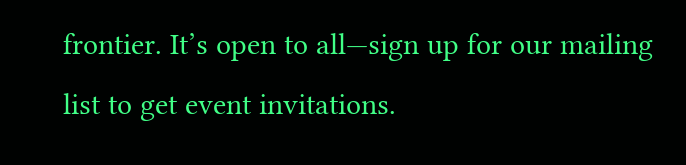frontier. It’s open to all—sign up for our mailing list to get event invitations.